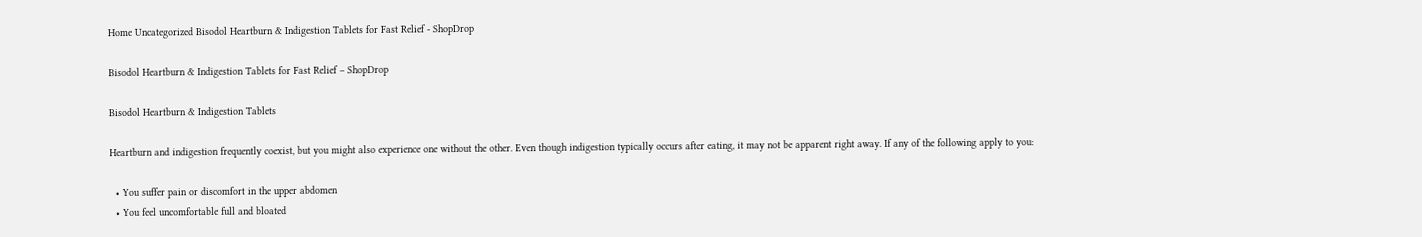Home Uncategorized Bisodol Heartburn & Indigestion Tablets for Fast Relief - ShopDrop

Bisodol Heartburn & Indigestion Tablets for Fast Relief – ShopDrop

Bisodol Heartburn & Indigestion Tablets

Heartburn and indigestion frequently coexist, but you might also experience one without the other. Even though indigestion typically occurs after eating, it may not be apparent right away. If any of the following apply to you:

  • You suffer pain or discomfort in the upper abdomen
  • You feel uncomfortable full and bloated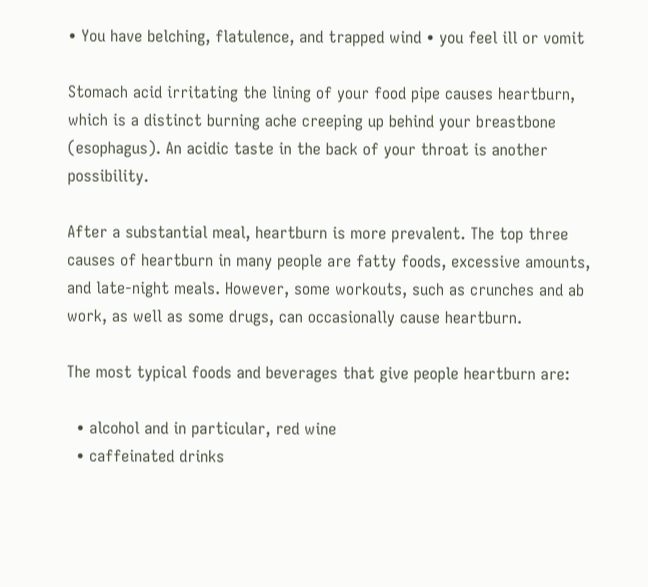• You have belching, flatulence, and trapped wind • you feel ill or vomit

Stomach acid irritating the lining of your food pipe causes heartburn, which is a distinct burning ache creeping up behind your breastbone (esophagus). An acidic taste in the back of your throat is another possibility.

After a substantial meal, heartburn is more prevalent. The top three causes of heartburn in many people are fatty foods, excessive amounts, and late-night meals. However, some workouts, such as crunches and ab work, as well as some drugs, can occasionally cause heartburn.

The most typical foods and beverages that give people heartburn are:

  • alcohol and in particular, red wine
  • caffeinated drinks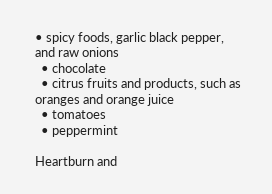• spicy foods, garlic black pepper, and raw onions
  • chocolate
  • citrus fruits and products, such as oranges and orange juice
  • tomatoes
  • peppermint

Heartburn and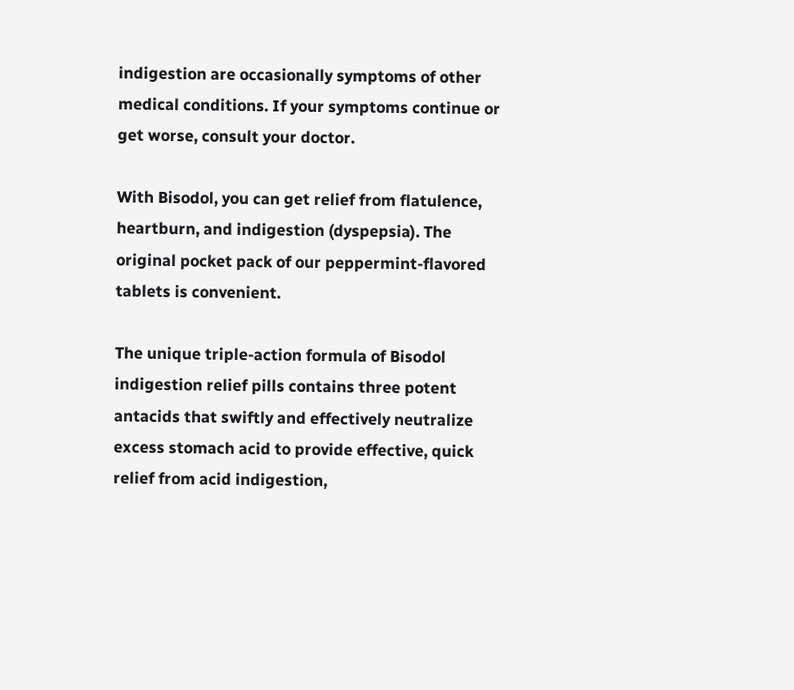indigestion are occasionally symptoms of other medical conditions. If your symptoms continue or get worse, consult your doctor.

With Bisodol, you can get relief from flatulence, heartburn, and indigestion (dyspepsia). The original pocket pack of our peppermint-flavored tablets is convenient.

The unique triple-action formula of Bisodol indigestion relief pills contains three potent antacids that swiftly and effectively neutralize excess stomach acid to provide effective, quick relief from acid indigestion,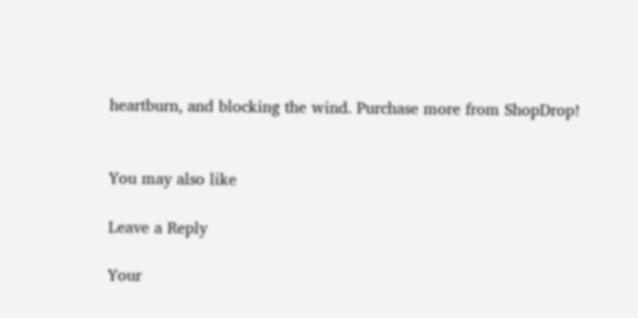heartburn, and blocking the wind. Purchase more from ShopDrop!


You may also like

Leave a Reply

Your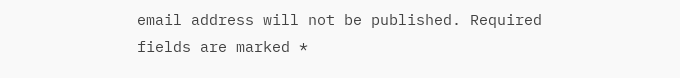email address will not be published. Required fields are marked *